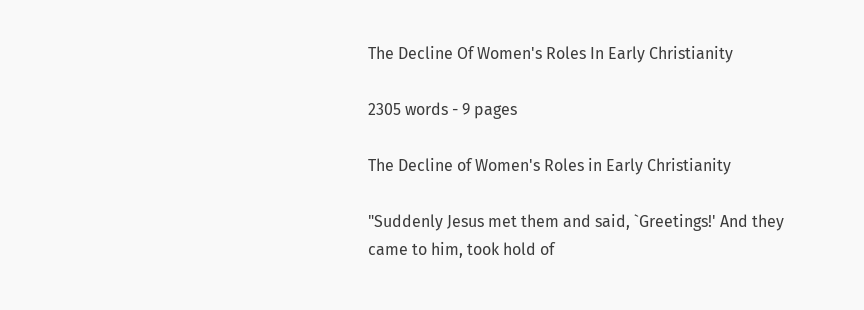The Decline Of Women's Roles In Early Christianity

2305 words - 9 pages

The Decline of Women's Roles in Early Christianity

"Suddenly Jesus met them and said, `Greetings!' And they came to him, took hold of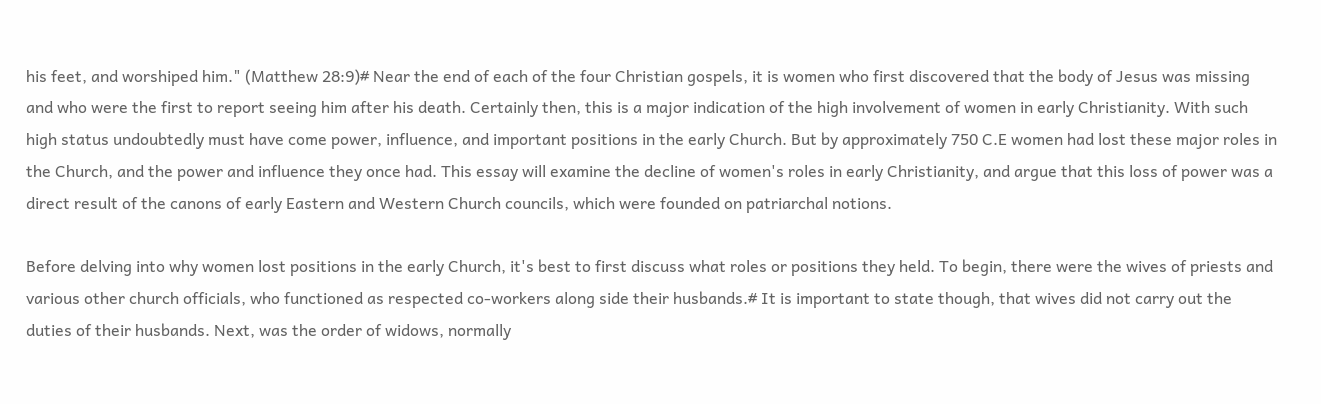his feet, and worshiped him." (Matthew 28:9)# Near the end of each of the four Christian gospels, it is women who first discovered that the body of Jesus was missing and who were the first to report seeing him after his death. Certainly then, this is a major indication of the high involvement of women in early Christianity. With such high status undoubtedly must have come power, influence, and important positions in the early Church. But by approximately 750 C.E women had lost these major roles in the Church, and the power and influence they once had. This essay will examine the decline of women's roles in early Christianity, and argue that this loss of power was a direct result of the canons of early Eastern and Western Church councils, which were founded on patriarchal notions.

Before delving into why women lost positions in the early Church, it's best to first discuss what roles or positions they held. To begin, there were the wives of priests and various other church officials, who functioned as respected co-workers along side their husbands.# It is important to state though, that wives did not carry out the duties of their husbands. Next, was the order of widows, normally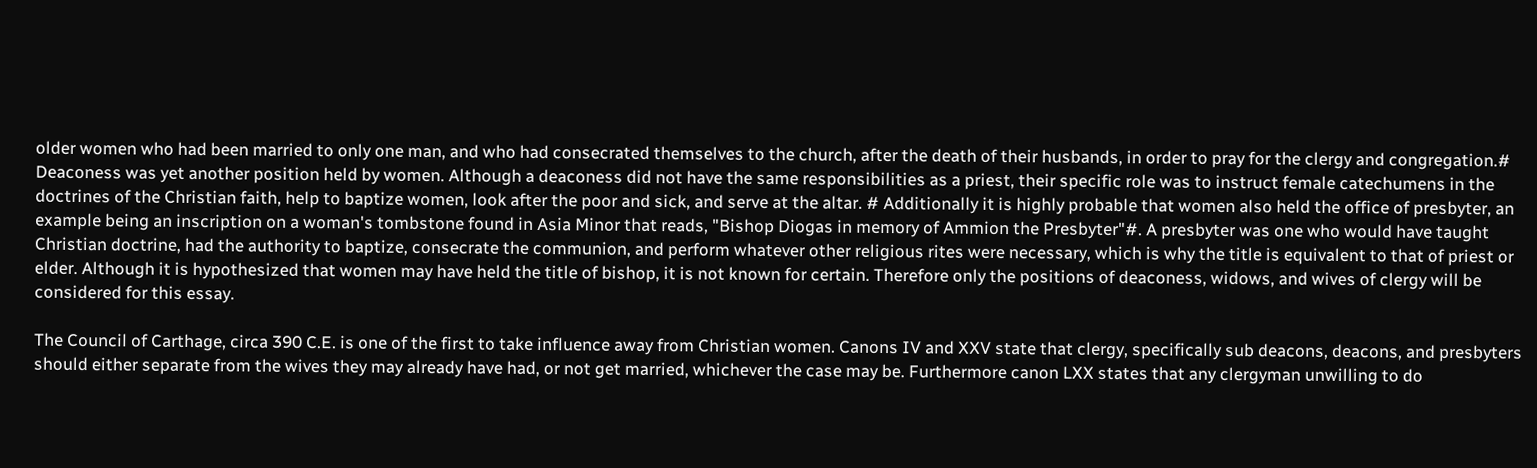older women who had been married to only one man, and who had consecrated themselves to the church, after the death of their husbands, in order to pray for the clergy and congregation.# Deaconess was yet another position held by women. Although a deaconess did not have the same responsibilities as a priest, their specific role was to instruct female catechumens in the doctrines of the Christian faith, help to baptize women, look after the poor and sick, and serve at the altar. # Additionally it is highly probable that women also held the office of presbyter, an example being an inscription on a woman's tombstone found in Asia Minor that reads, "Bishop Diogas in memory of Ammion the Presbyter"#. A presbyter was one who would have taught Christian doctrine, had the authority to baptize, consecrate the communion, and perform whatever other religious rites were necessary, which is why the title is equivalent to that of priest or elder. Although it is hypothesized that women may have held the title of bishop, it is not known for certain. Therefore only the positions of deaconess, widows, and wives of clergy will be considered for this essay.

The Council of Carthage, circa 390 C.E. is one of the first to take influence away from Christian women. Canons IV and XXV state that clergy, specifically sub deacons, deacons, and presbyters should either separate from the wives they may already have had, or not get married, whichever the case may be. Furthermore canon LXX states that any clergyman unwilling to do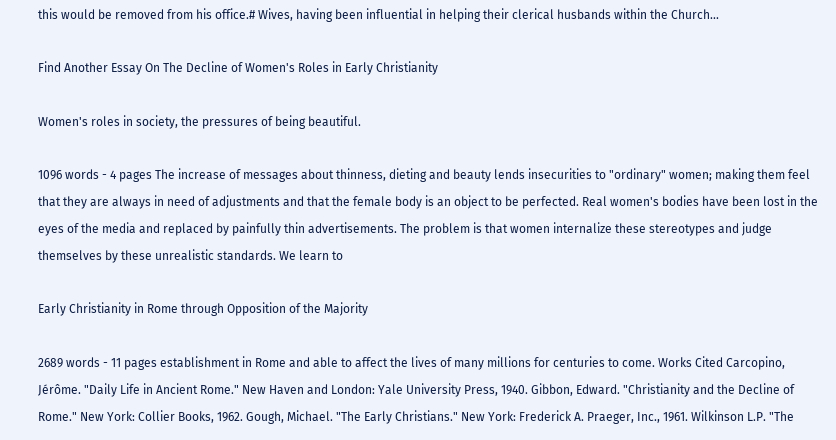this would be removed from his office.# Wives, having been influential in helping their clerical husbands within the Church...

Find Another Essay On The Decline of Women's Roles in Early Christianity

Women's roles in society, the pressures of being beautiful.

1096 words - 4 pages The increase of messages about thinness, dieting and beauty lends insecurities to "ordinary" women; making them feel that they are always in need of adjustments and that the female body is an object to be perfected. Real women's bodies have been lost in the eyes of the media and replaced by painfully thin advertisements. The problem is that women internalize these stereotypes and judge themselves by these unrealistic standards. We learn to

Early Christianity in Rome through Opposition of the Majority

2689 words - 11 pages establishment in Rome and able to affect the lives of many millions for centuries to come. Works Cited Carcopino, Jérôme. "Daily Life in Ancient Rome." New Haven and London: Yale University Press, 1940. Gibbon, Edward. "Christianity and the Decline of Rome." New York: Collier Books, 1962. Gough, Michael. "The Early Christians." New York: Frederick A. Praeger, Inc., 1961. Wilkinson L.P. "The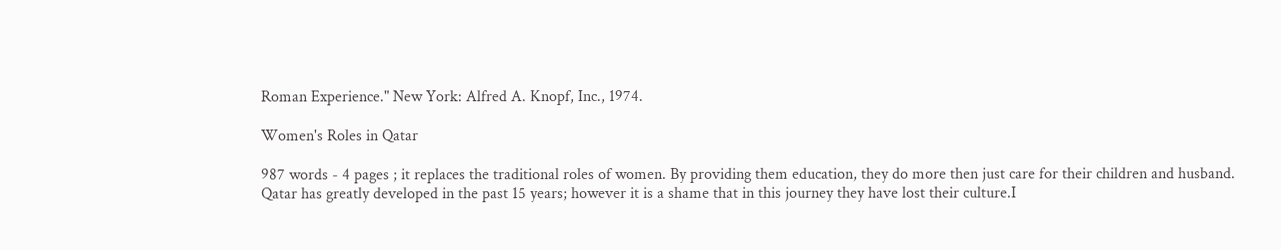Roman Experience." New York: Alfred A. Knopf, Inc., 1974.

Women's Roles in Qatar

987 words - 4 pages ; it replaces the traditional roles of women. By providing them education, they do more then just care for their children and husband. Qatar has greatly developed in the past 15 years; however it is a shame that in this journey they have lost their culture.I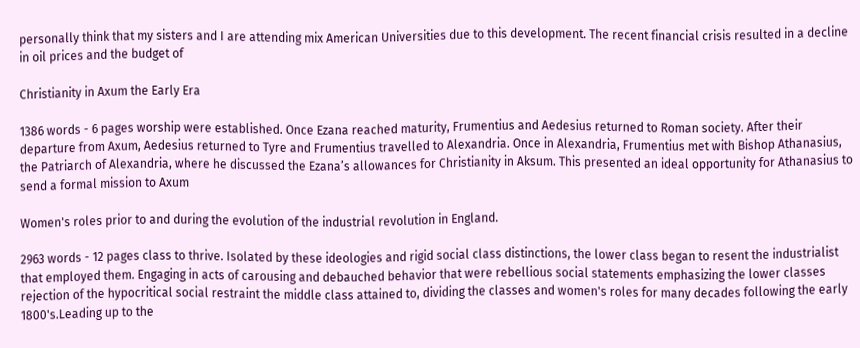personally think that my sisters and I are attending mix American Universities due to this development. The recent financial crisis resulted in a decline in oil prices and the budget of

Christianity in Axum the Early Era

1386 words - 6 pages worship were established. Once Ezana reached maturity, Frumentius and Aedesius returned to Roman society. After their departure from Axum, Aedesius returned to Tyre and Frumentius travelled to Alexandria. Once in Alexandria, Frumentius met with Bishop Athanasius, the Patriarch of Alexandria, where he discussed the Ezana’s allowances for Christianity in Aksum. This presented an ideal opportunity for Athanasius to send a formal mission to Axum

Women's roles prior to and during the evolution of the industrial revolution in England.

2963 words - 12 pages class to thrive. Isolated by these ideologies and rigid social class distinctions, the lower class began to resent the industrialist that employed them. Engaging in acts of carousing and debauched behavior that were rebellious social statements emphasizing the lower classes rejection of the hypocritical social restraint the middle class attained to, dividing the classes and women's roles for many decades following the early 1800's.Leading up to the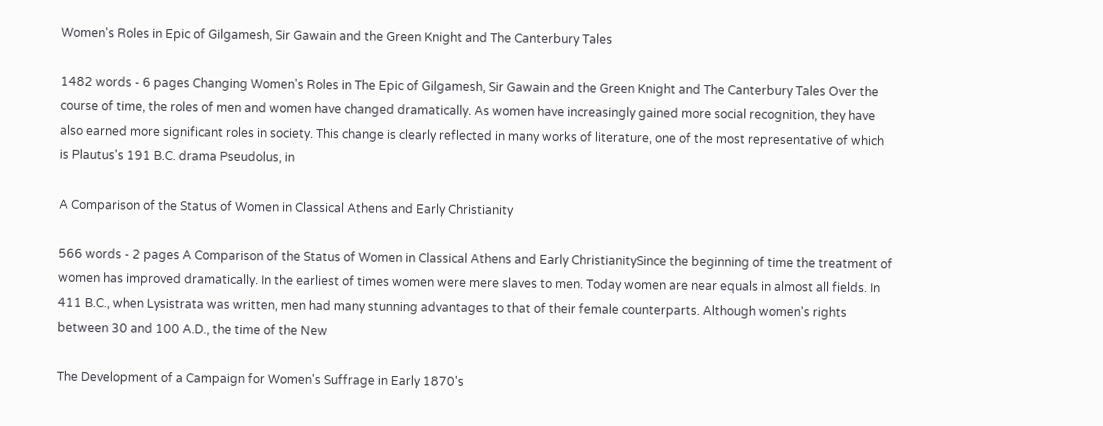Women's Roles in Epic of Gilgamesh, Sir Gawain and the Green Knight and The Canterbury Tales

1482 words - 6 pages Changing Women's Roles in The Epic of Gilgamesh, Sir Gawain and the Green Knight and The Canterbury Tales Over the course of time, the roles of men and women have changed dramatically. As women have increasingly gained more social recognition, they have also earned more significant roles in society. This change is clearly reflected in many works of literature, one of the most representative of which is Plautus's 191 B.C. drama Pseudolus, in

A Comparison of the Status of Women in Classical Athens and Early Christianity

566 words - 2 pages A Comparison of the Status of Women in Classical Athens and Early ChristianitySince the beginning of time the treatment of women has improved dramatically. In the earliest of times women were mere slaves to men. Today women are near equals in almost all fields. In 411 B.C., when Lysistrata was written, men had many stunning advantages to that of their female counterparts. Although women's rights between 30 and 100 A.D., the time of the New

The Development of a Campaign for Women's Suffrage in Early 1870's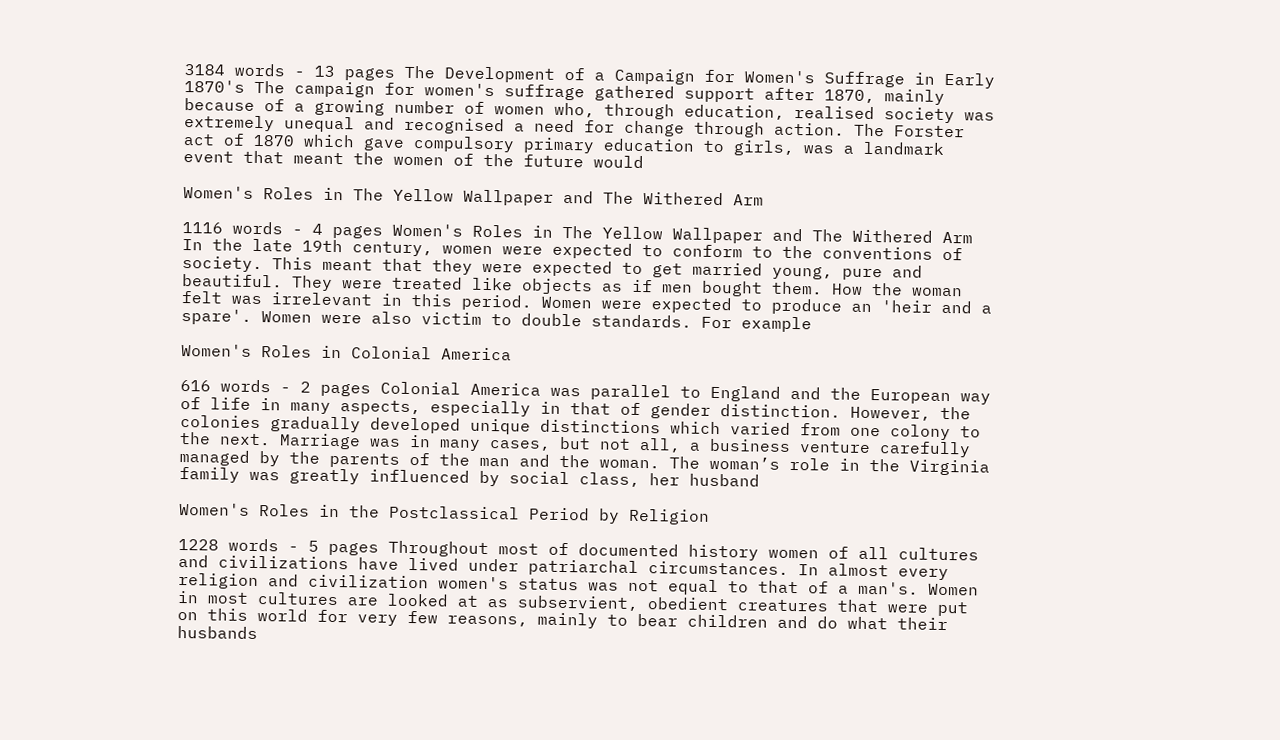3184 words - 13 pages The Development of a Campaign for Women's Suffrage in Early 1870's The campaign for women's suffrage gathered support after 1870, mainly because of a growing number of women who, through education, realised society was extremely unequal and recognised a need for change through action. The Forster act of 1870 which gave compulsory primary education to girls, was a landmark event that meant the women of the future would

Women's Roles in The Yellow Wallpaper and The Withered Arm

1116 words - 4 pages Women's Roles in The Yellow Wallpaper and The Withered Arm In the late 19th century, women were expected to conform to the conventions of society. This meant that they were expected to get married young, pure and beautiful. They were treated like objects as if men bought them. How the woman felt was irrelevant in this period. Women were expected to produce an 'heir and a spare'. Women were also victim to double standards. For example

Women's Roles in Colonial America

616 words - 2 pages Colonial America was parallel to England and the European way of life in many aspects, especially in that of gender distinction. However, the colonies gradually developed unique distinctions which varied from one colony to the next. Marriage was in many cases, but not all, a business venture carefully managed by the parents of the man and the woman. The woman’s role in the Virginia family was greatly influenced by social class, her husband

Women's Roles in the Postclassical Period by Religion

1228 words - 5 pages Throughout most of documented history women of all cultures and civilizations have lived under patriarchal circumstances. In almost every religion and civilization women's status was not equal to that of a man's. Women in most cultures are looked at as subservient, obedient creatures that were put on this world for very few reasons, mainly to bear children and do what their husbands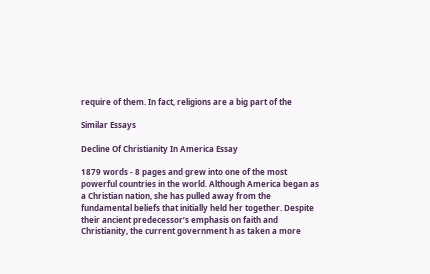require of them. In fact, religions are a big part of the

Similar Essays

Decline Of Christianity In America Essay

1879 words - 8 pages and grew into one of the most powerful countries in the world. Although America began as a Christian nation, she has pulled away from the fundamental beliefs that initially held her together. Despite their ancient predecessor’s emphasis on faith and Christianity, the current government h as taken a more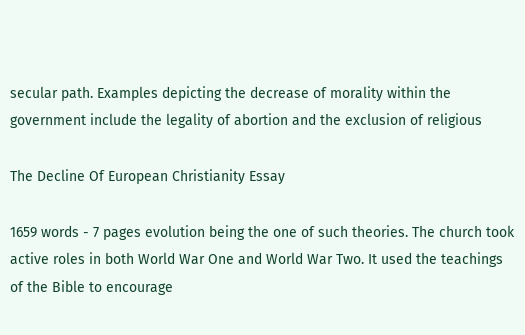secular path. Examples depicting the decrease of morality within the government include the legality of abortion and the exclusion of religious

The Decline Of European Christianity Essay

1659 words - 7 pages evolution being the one of such theories. The church took active roles in both World War One and World War Two. It used the teachings of the Bible to encourage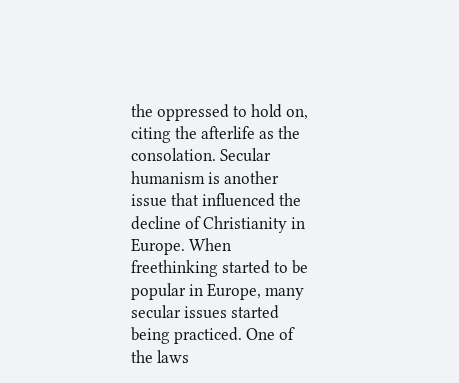the oppressed to hold on, citing the afterlife as the consolation. Secular humanism is another issue that influenced the decline of Christianity in Europe. When freethinking started to be popular in Europe, many secular issues started being practiced. One of the laws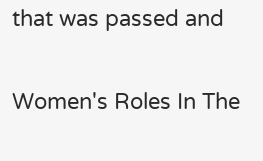that was passed and

Women's Roles In The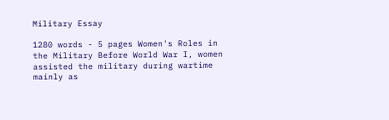Military Essay

1280 words - 5 pages Women's Roles in the Military Before World War I, women assisted the military during wartime mainly as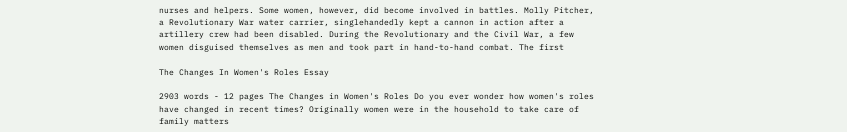nurses and helpers. Some women, however, did become involved in battles. Molly Pitcher, a Revolutionary War water carrier, singlehandedly kept a cannon in action after a artillery crew had been disabled. During the Revolutionary and the Civil War, a few women disguised themselves as men and took part in hand-to-hand combat. The first

The Changes In Women's Roles Essay

2903 words - 12 pages The Changes in Women's Roles Do you ever wonder how women's roles have changed in recent times? Originally women were in the household to take care of family matters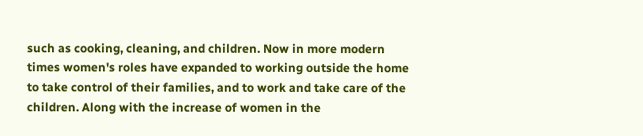such as cooking, cleaning, and children. Now in more modern times women's roles have expanded to working outside the home to take control of their families, and to work and take care of the children. Along with the increase of women in the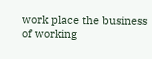work place the business of working